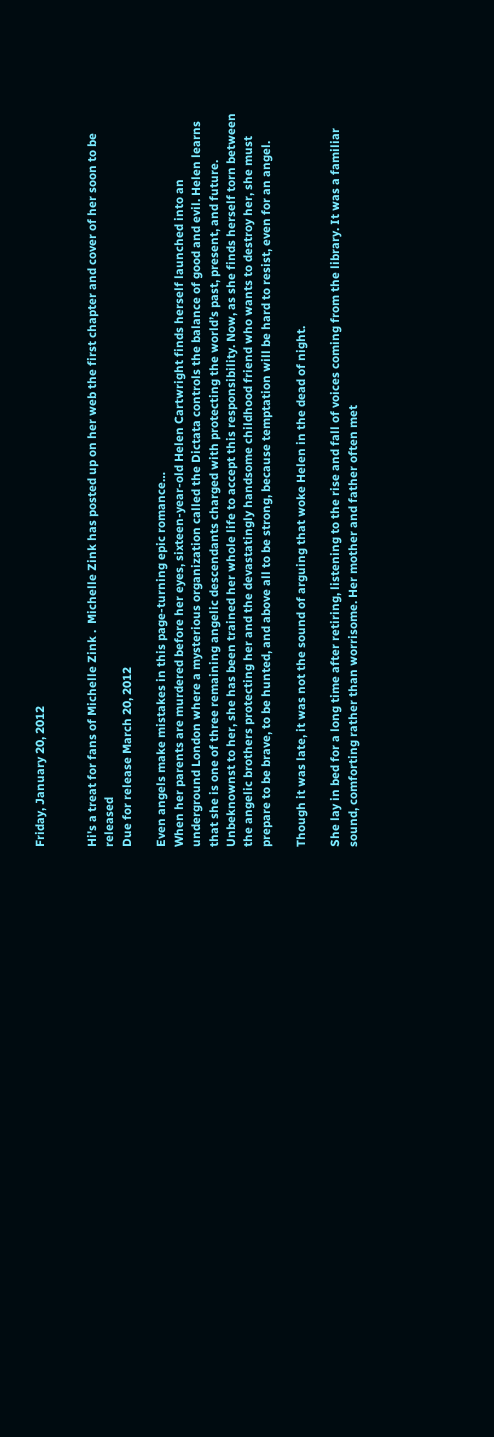Friday, January 20, 2012


Hi's a treat for fans of Michelle Zink .  Michelle Zink has posted up on her web the first chapter and cover of her soon to be released
Due for release March 20, 2012

Even angels make mistakes in this page-turning epic romance…
When her parents are murdered before her eyes, sixteen-year-old Helen Cartwright finds herself launched into an underground London where a mysterious organization called the Dictata controls the balance of good and evil. Helen learns that she is one of three remaining angelic descendants charged with protecting the world’s past, present, and future. Unbeknownst to her, she has been trained her whole life to accept this responsibility. Now, as she finds herself torn between the angelic brothers protecting her and the devastatingly handsome childhood friend who wants to destroy her, she must prepare to be brave, to be hunted, and above all to be strong, because temptation will be hard to resist, even for an angel.

Though it was late, it was not the sound of arguing that woke Helen in the dead of night.

She lay in bed for a long time after retiring, listening to the rise and fall of voices coming from the library. It was a familiar sound, comforting rather than worrisome. Her mother and father often met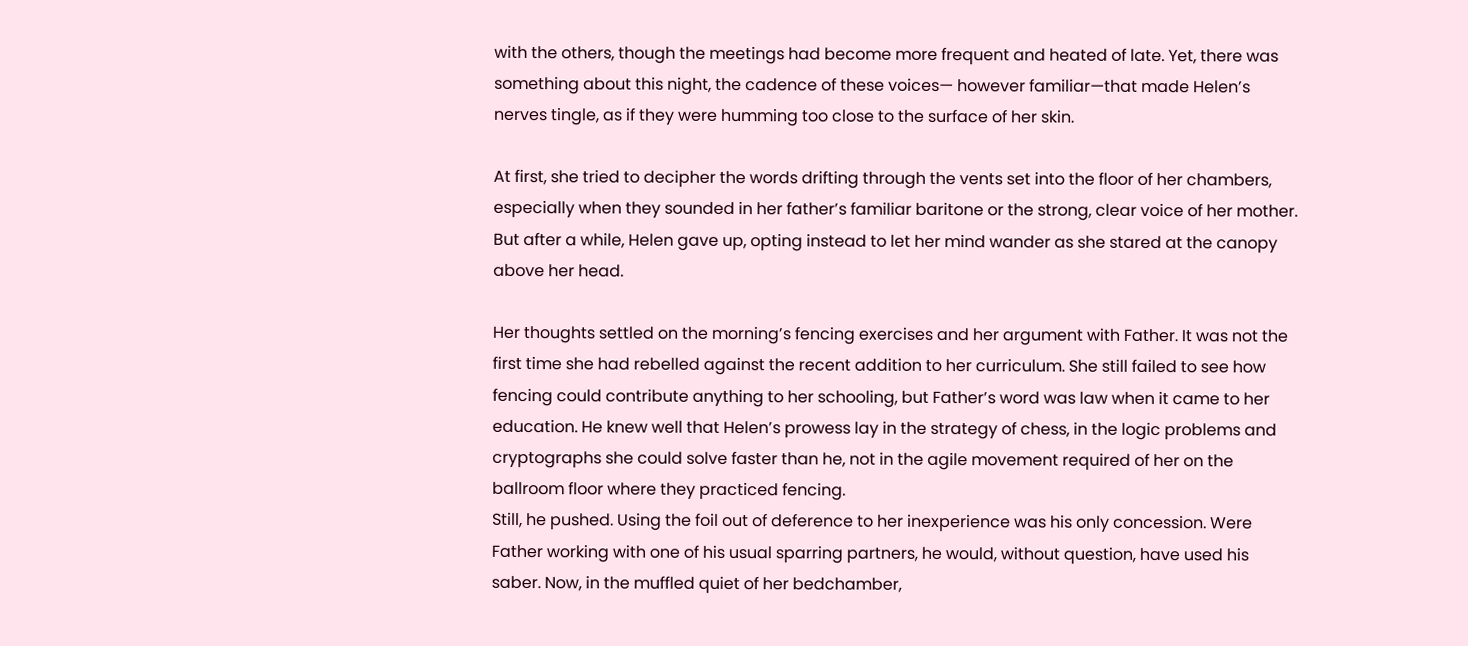with the others, though the meetings had become more frequent and heated of late. Yet, there was something about this night, the cadence of these voices— however familiar—that made Helen’s nerves tingle, as if they were humming too close to the surface of her skin.

At first, she tried to decipher the words drifting through the vents set into the floor of her chambers, especially when they sounded in her father’s familiar baritone or the strong, clear voice of her mother. But after a while, Helen gave up, opting instead to let her mind wander as she stared at the canopy above her head.

Her thoughts settled on the morning’s fencing exercises and her argument with Father. It was not the first time she had rebelled against the recent addition to her curriculum. She still failed to see how fencing could contribute anything to her schooling, but Father’s word was law when it came to her education. He knew well that Helen’s prowess lay in the strategy of chess, in the logic problems and cryptographs she could solve faster than he, not in the agile movement required of her on the ballroom floor where they practiced fencing.
Still, he pushed. Using the foil out of deference to her inexperience was his only concession. Were Father working with one of his usual sparring partners, he would, without question, have used his saber. Now, in the muffled quiet of her bedchamber,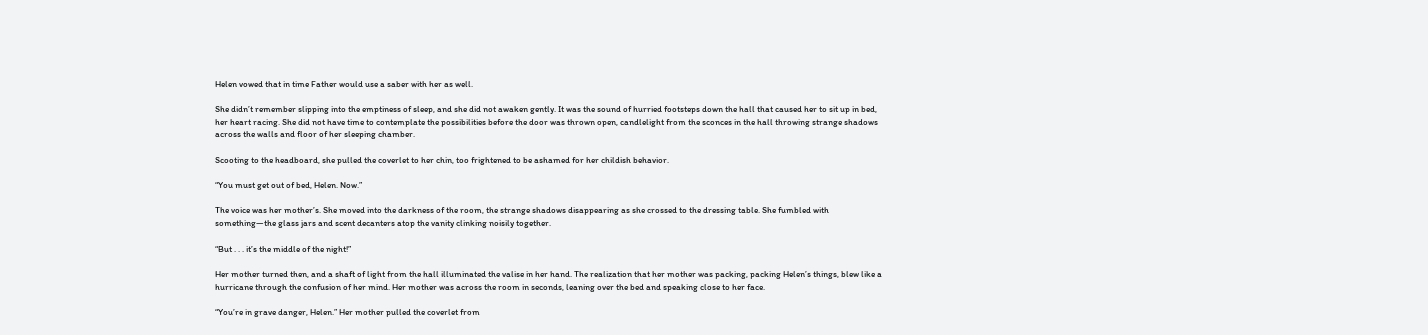Helen vowed that in time Father would use a saber with her as well.

She didn’t remember slipping into the emptiness of sleep, and she did not awaken gently. It was the sound of hurried footsteps down the hall that caused her to sit up in bed, her heart racing. She did not have time to contemplate the possibilities before the door was thrown open, candlelight from the sconces in the hall throwing strange shadows across the walls and floor of her sleeping chamber.

Scooting to the headboard, she pulled the coverlet to her chin, too frightened to be ashamed for her childish behavior.

“You must get out of bed, Helen. Now.”

The voice was her mother’s. She moved into the darkness of the room, the strange shadows disappearing as she crossed to the dressing table. She fumbled with something—the glass jars and scent decanters atop the vanity clinking noisily together.

“But . . . it’s the middle of the night!”

Her mother turned then, and a shaft of light from the hall illuminated the valise in her hand. The realization that her mother was packing, packing Helen’s things, blew like a hurricane through the confusion of her mind. Her mother was across the room in seconds, leaning over the bed and speaking close to her face.

“You’re in grave danger, Helen.” Her mother pulled the coverlet from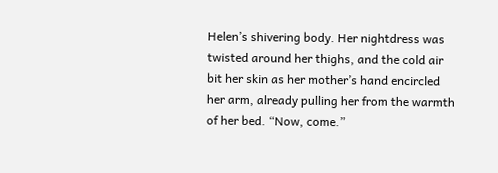Helen’s shivering body. Her nightdress was twisted around her thighs, and the cold air bit her skin as her mother’s hand encircled her arm, already pulling her from the warmth of her bed. “Now, come.”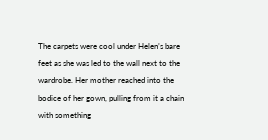The carpets were cool under Helen’s bare feet as she was led to the wall next to the wardrobe. Her mother reached into the bodice of her gown, pulling from it a chain with something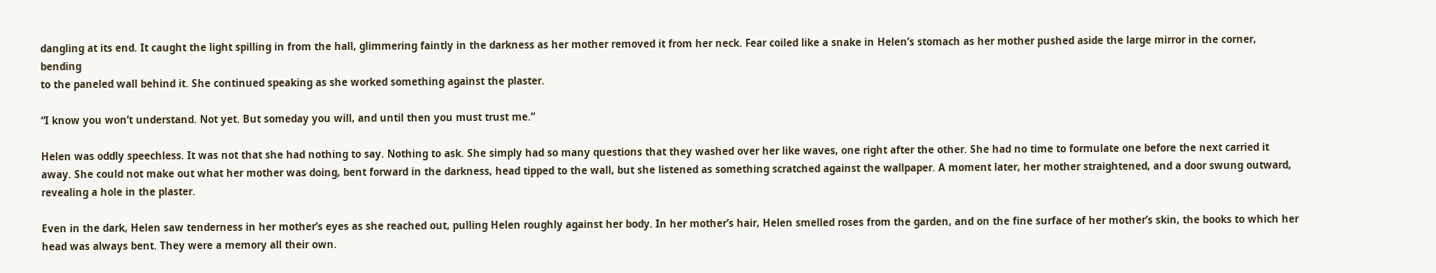dangling at its end. It caught the light spilling in from the hall, glimmering faintly in the darkness as her mother removed it from her neck. Fear coiled like a snake in Helen’s stomach as her mother pushed aside the large mirror in the corner, bending
to the paneled wall behind it. She continued speaking as she worked something against the plaster.

“I know you won’t understand. Not yet. But someday you will, and until then you must trust me.”

Helen was oddly speechless. It was not that she had nothing to say. Nothing to ask. She simply had so many questions that they washed over her like waves, one right after the other. She had no time to formulate one before the next carried it away. She could not make out what her mother was doing, bent forward in the darkness, head tipped to the wall, but she listened as something scratched against the wallpaper. A moment later, her mother straightened, and a door swung outward, revealing a hole in the plaster.

Even in the dark, Helen saw tenderness in her mother’s eyes as she reached out, pulling Helen roughly against her body. In her mother’s hair, Helen smelled roses from the garden, and on the fine surface of her mother’s skin, the books to which her head was always bent. They were a memory all their own.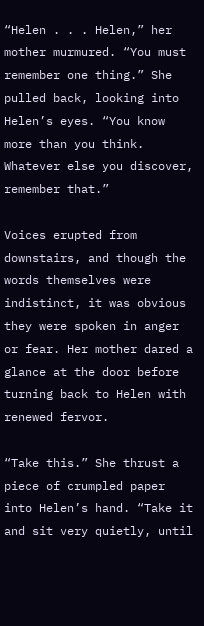“Helen . . . Helen,” her mother murmured. “You must remember one thing.” She pulled back, looking into Helen’s eyes. “You know more than you think. Whatever else you discover, remember that.”

Voices erupted from downstairs, and though the words themselves were indistinct, it was obvious they were spoken in anger or fear. Her mother dared a glance at the door before turning back to Helen with renewed fervor.

“Take this.” She thrust a piece of crumpled paper into Helen’s hand. “Take it and sit very quietly, until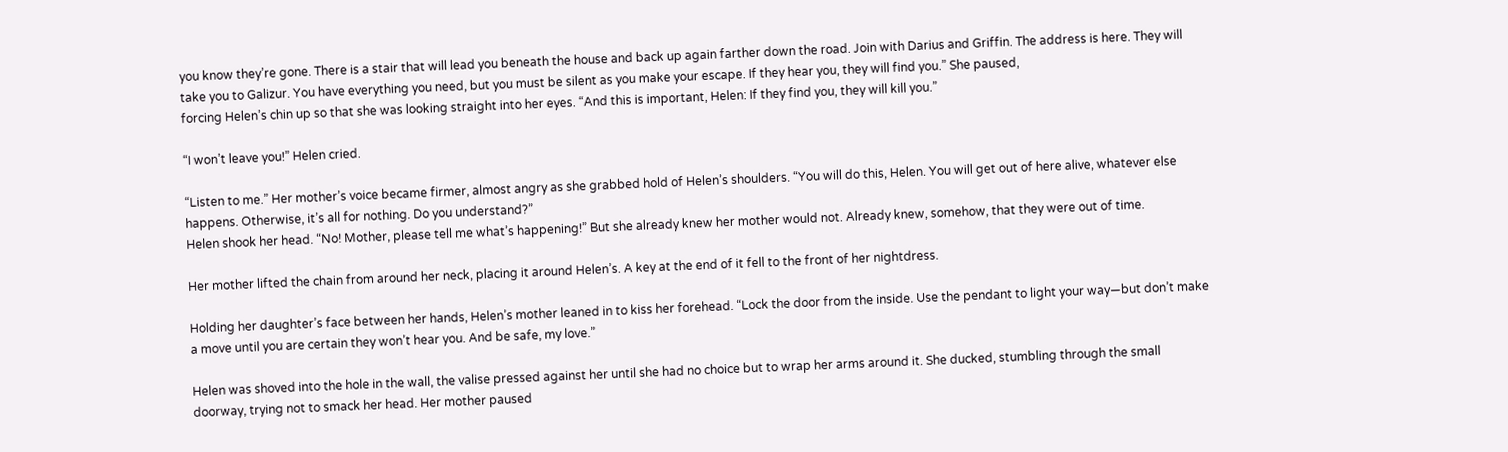you know they’re gone. There is a stair that will lead you beneath the house and back up again farther down the road. Join with Darius and Griffin. The address is here. They will take you to Galizur. You have everything you need, but you must be silent as you make your escape. If they hear you, they will find you.” She paused,
forcing Helen’s chin up so that she was looking straight into her eyes. “And this is important, Helen: If they find you, they will kill you.”

“I won’t leave you!” Helen cried.

“Listen to me.” Her mother’s voice became firmer, almost angry as she grabbed hold of Helen’s shoulders. “You will do this, Helen. You will get out of here alive, whatever else happens. Otherwise, it’s all for nothing. Do you understand?”
Helen shook her head. “No! Mother, please tell me what’s happening!” But she already knew her mother would not. Already knew, somehow, that they were out of time.

Her mother lifted the chain from around her neck, placing it around Helen’s. A key at the end of it fell to the front of her nightdress.

Holding her daughter’s face between her hands, Helen’s mother leaned in to kiss her forehead. “Lock the door from the inside. Use the pendant to light your way—but don’t make a move until you are certain they won’t hear you. And be safe, my love.”

Helen was shoved into the hole in the wall, the valise pressed against her until she had no choice but to wrap her arms around it. She ducked, stumbling through the small doorway, trying not to smack her head. Her mother paused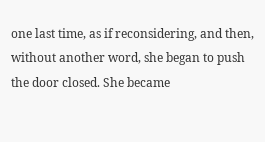one last time, as if reconsidering, and then, without another word, she began to push the door closed. She became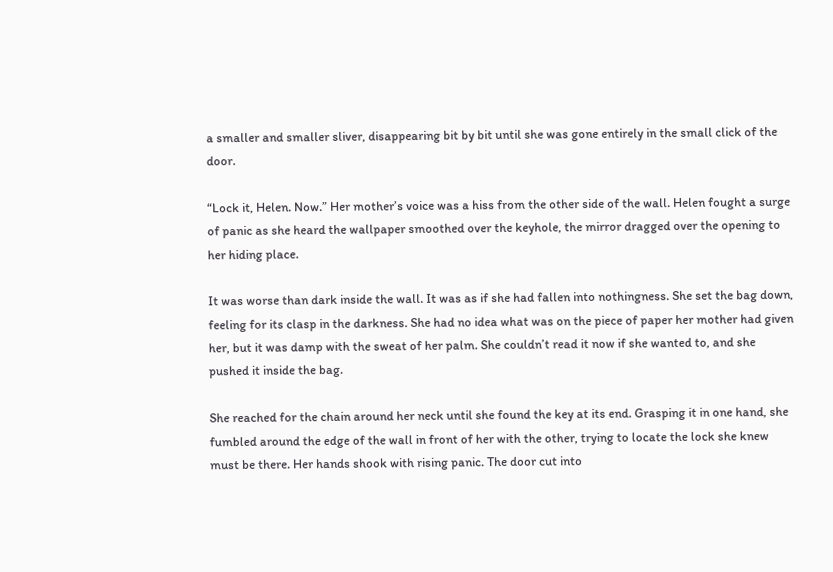a smaller and smaller sliver, disappearing bit by bit until she was gone entirely in the small click of the door.

“Lock it, Helen. Now.” Her mother’s voice was a hiss from the other side of the wall. Helen fought a surge of panic as she heard the wallpaper smoothed over the keyhole, the mirror dragged over the opening to her hiding place.

It was worse than dark inside the wall. It was as if she had fallen into nothingness. She set the bag down, feeling for its clasp in the darkness. She had no idea what was on the piece of paper her mother had given her, but it was damp with the sweat of her palm. She couldn’t read it now if she wanted to, and she pushed it inside the bag.

She reached for the chain around her neck until she found the key at its end. Grasping it in one hand, she fumbled around the edge of the wall in front of her with the other, trying to locate the lock she knew must be there. Her hands shook with rising panic. The door cut into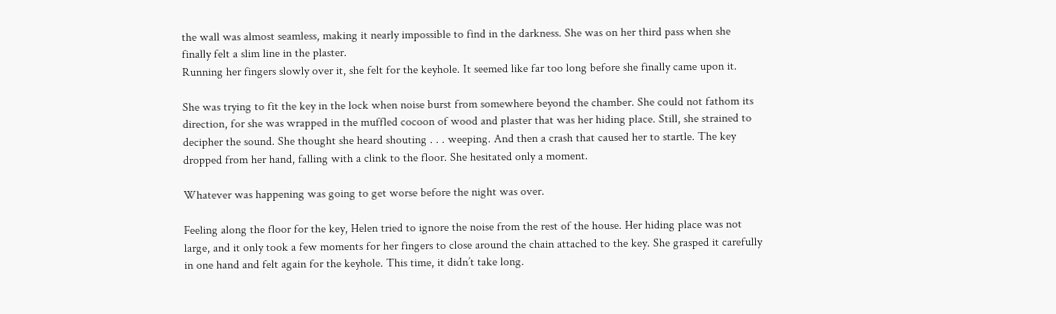the wall was almost seamless, making it nearly impossible to find in the darkness. She was on her third pass when she finally felt a slim line in the plaster.
Running her fingers slowly over it, she felt for the keyhole. It seemed like far too long before she finally came upon it.

She was trying to fit the key in the lock when noise burst from somewhere beyond the chamber. She could not fathom its direction, for she was wrapped in the muffled cocoon of wood and plaster that was her hiding place. Still, she strained to decipher the sound. She thought she heard shouting . . . weeping. And then a crash that caused her to startle. The key dropped from her hand, falling with a clink to the floor. She hesitated only a moment.

Whatever was happening was going to get worse before the night was over.

Feeling along the floor for the key, Helen tried to ignore the noise from the rest of the house. Her hiding place was not large, and it only took a few moments for her fingers to close around the chain attached to the key. She grasped it carefully in one hand and felt again for the keyhole. This time, it didn’t take long.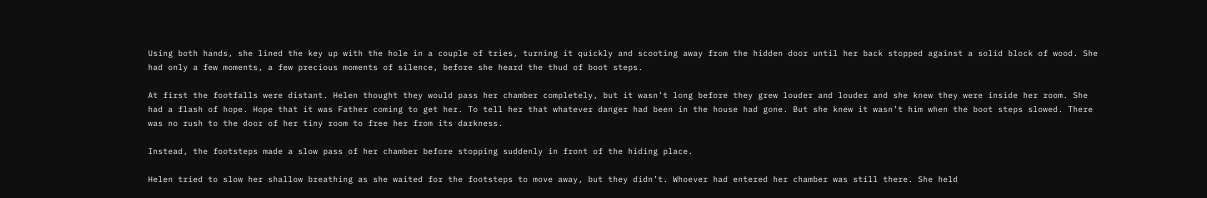Using both hands, she lined the key up with the hole in a couple of tries, turning it quickly and scooting away from the hidden door until her back stopped against a solid block of wood. She had only a few moments, a few precious moments of silence, before she heard the thud of boot steps.

At first the footfalls were distant. Helen thought they would pass her chamber completely, but it wasn’t long before they grew louder and louder and she knew they were inside her room. She had a flash of hope. Hope that it was Father coming to get her. To tell her that whatever danger had been in the house had gone. But she knew it wasn’t him when the boot steps slowed. There was no rush to the door of her tiny room to free her from its darkness.

Instead, the footsteps made a slow pass of her chamber before stopping suddenly in front of the hiding place.

Helen tried to slow her shallow breathing as she waited for the footsteps to move away, but they didn’t. Whoever had entered her chamber was still there. She held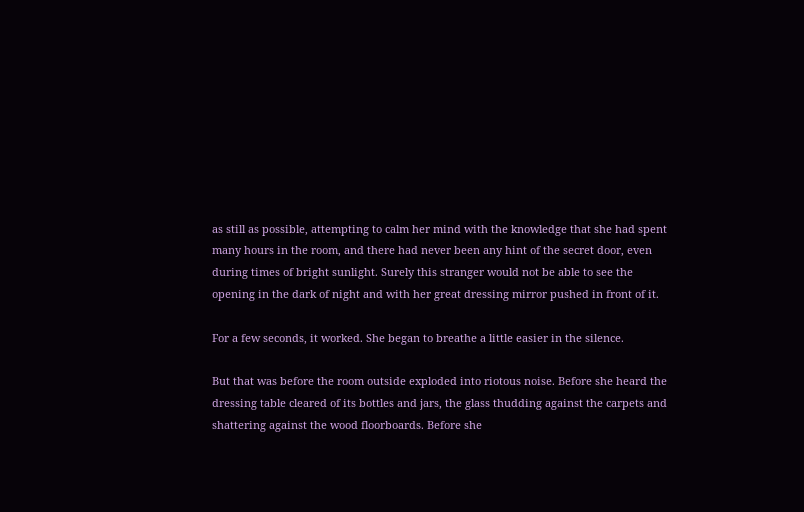as still as possible, attempting to calm her mind with the knowledge that she had spent many hours in the room, and there had never been any hint of the secret door, even during times of bright sunlight. Surely this stranger would not be able to see the opening in the dark of night and with her great dressing mirror pushed in front of it.

For a few seconds, it worked. She began to breathe a little easier in the silence.

But that was before the room outside exploded into riotous noise. Before she heard the dressing table cleared of its bottles and jars, the glass thudding against the carpets and shattering against the wood floorboards. Before she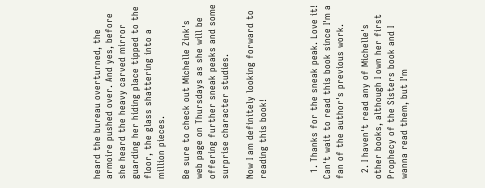heard the bureau overturned, the armoire pushed over. And yes, before she heard the heavy carved mirror guarding her hiding place tipped to the floor, the glass shattering into a million pieces.

Be sure to check out Michelle Zink's  web page on Thursdays as she will be offering further sneak peaks and some surprise character studies.

Now I am definitely looking forward to reading this book!



  1. Thanks for the sneak peak. Love it! Can't wait to read this book since I'm a fan of the author's previous work.

  2. I haven't read any of Michelle's other books, although I own her first Prophecy of the Sisters book and I wanna read them, but I'm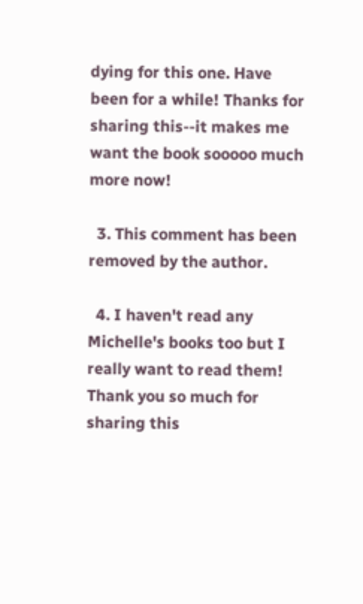dying for this one. Have been for a while! Thanks for sharing this--it makes me want the book sooooo much more now!

  3. This comment has been removed by the author.

  4. I haven't read any Michelle's books too but I really want to read them! Thank you so much for sharing this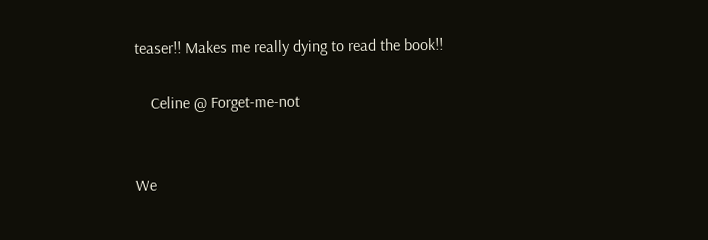teaser!! Makes me really dying to read the book!!

    Celine @ Forget-me-not


We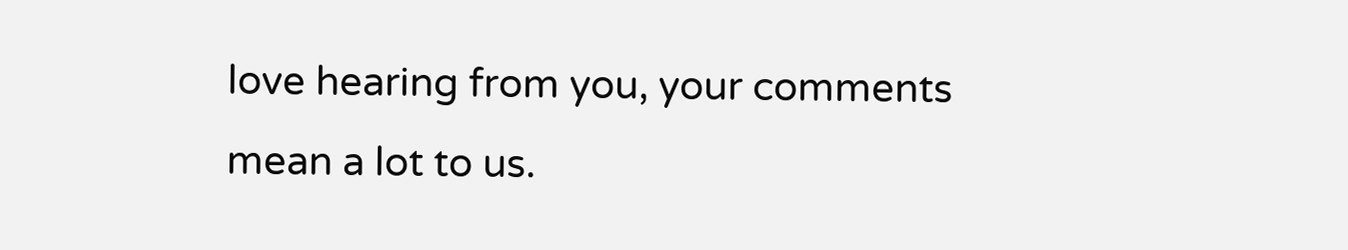love hearing from you, your comments mean a lot to us.